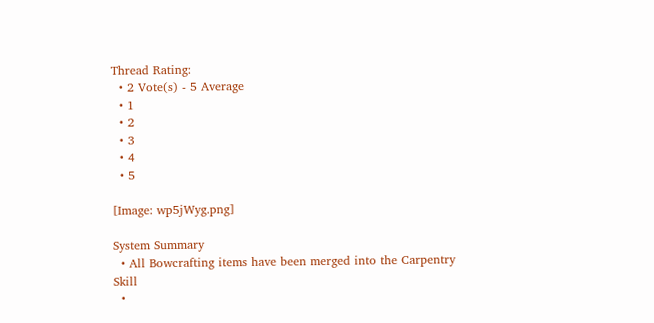Thread Rating:
  • 2 Vote(s) - 5 Average
  • 1
  • 2
  • 3
  • 4
  • 5

[Image: wp5jWyg.png]

System Summary
  • All Bowcrafting items have been merged into the Carpentry Skill
  •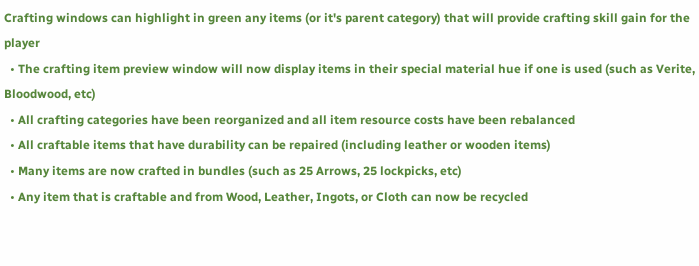Crafting windows can highlight in green any items (or it's parent category) that will provide crafting skill gain for the player
  • The crafting item preview window will now display items in their special material hue if one is used (such as Verite, Bloodwood, etc)
  • All crafting categories have been reorganized and all item resource costs have been rebalanced
  • All craftable items that have durability can be repaired (including leather or wooden items)
  • Many items are now crafted in bundles (such as 25 Arrows, 25 lockpicks, etc)
  • Any item that is craftable and from Wood, Leather, Ingots, or Cloth can now be recycled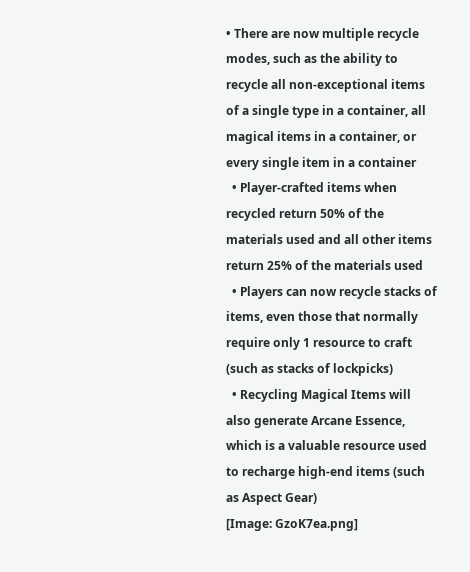• There are now multiple recycle modes, such as the ability to recycle all non-exceptional items of a single type in a container, all magical items in a container, or every single item in a container
  • Player-crafted items when recycled return 50% of the materials used and all other items return 25% of the materials used
  • Players can now recycle stacks of items, even those that normally require only 1 resource to craft (such as stacks of lockpicks)
  • Recycling Magical Items will also generate Arcane Essence, which is a valuable resource used to recharge high-end items (such as Aspect Gear)
[Image: GzoK7ea.png]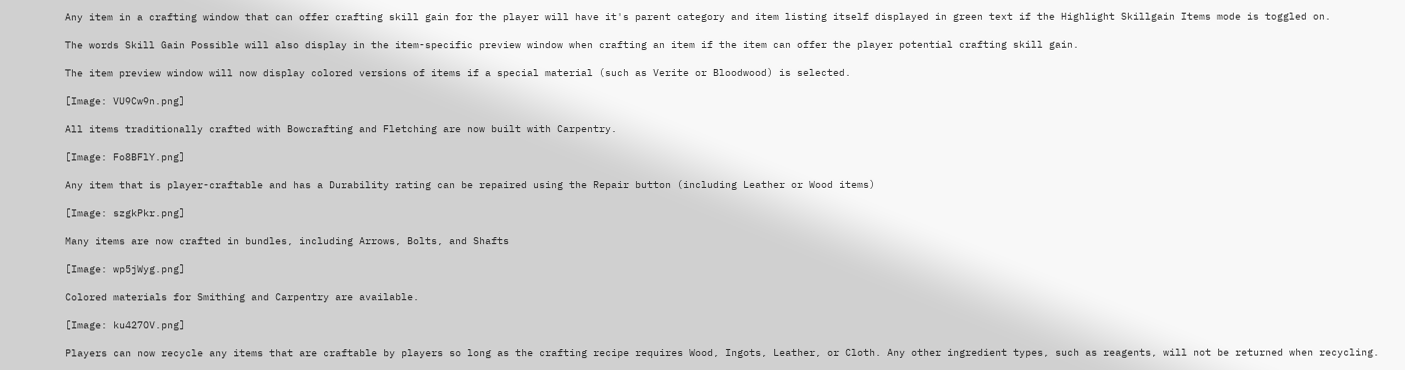Any item in a crafting window that can offer crafting skill gain for the player will have it's parent category and item listing itself displayed in green text if the Highlight Skillgain Items mode is toggled on.

The words Skill Gain Possible will also display in the item-specific preview window when crafting an item if the item can offer the player potential crafting skill gain.

The item preview window will now display colored versions of items if a special material (such as Verite or Bloodwood) is selected.

[Image: VU9Cw9n.png]

All items traditionally crafted with Bowcrafting and Fletching are now built with Carpentry.

[Image: Fo8BFlY.png]

Any item that is player-craftable and has a Durability rating can be repaired using the Repair button (including Leather or Wood items)

[Image: szgkPkr.png]

Many items are now crafted in bundles, including Arrows, Bolts, and Shafts

[Image: wp5jWyg.png]

Colored materials for Smithing and Carpentry are available.

[Image: ku427OV.png]

Players can now recycle any items that are craftable by players so long as the crafting recipe requires Wood, Ingots, Leather, or Cloth. Any other ingredient types, such as reagents, will not be returned when recycling.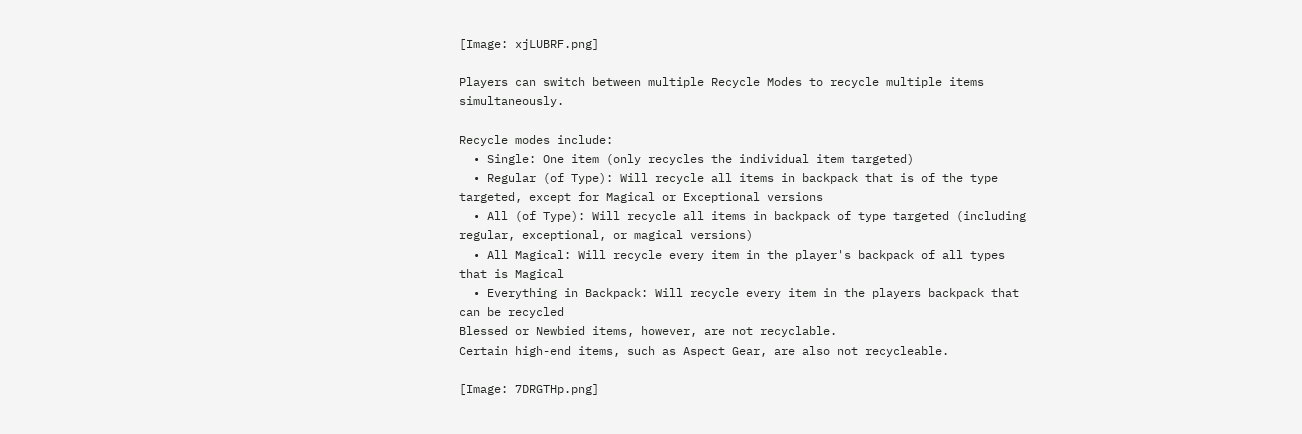[Image: xjLUBRF.png]

Players can switch between multiple Recycle Modes to recycle multiple items simultaneously.

Recycle modes include:
  • Single: One item (only recycles the individual item targeted)
  • Regular (of Type): Will recycle all items in backpack that is of the type targeted, except for Magical or Exceptional versions
  • All (of Type): Will recycle all items in backpack of type targeted (including regular, exceptional, or magical versions)
  • All Magical: Will recycle every item in the player's backpack of all types that is Magical
  • Everything in Backpack: Will recycle every item in the players backpack that can be recycled
Blessed or Newbied items, however, are not recyclable.
Certain high-end items, such as Aspect Gear, are also not recycleable.

[Image: 7DRGTHp.png]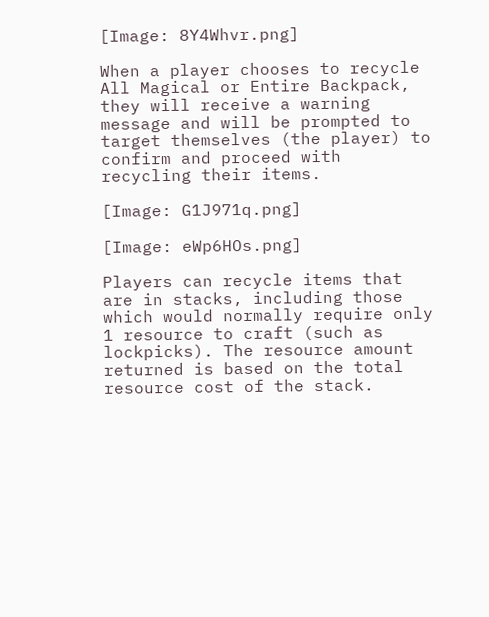[Image: 8Y4Whvr.png]

When a player chooses to recycle All Magical or Entire Backpack, they will receive a warning message and will be prompted to target themselves (the player) to confirm and proceed with recycling their items.

[Image: G1J971q.png]

[Image: eWp6HOs.png]

Players can recycle items that are in stacks, including those which would normally require only 1 resource to craft (such as lockpicks). The resource amount returned is based on the total resource cost of the stack.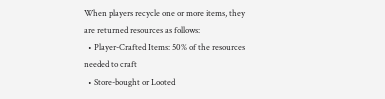When players recycle one or more items, they are returned resources as follows:
  • Player-Crafted Items: 50% of the resources needed to craft
  • Store-bought or Looted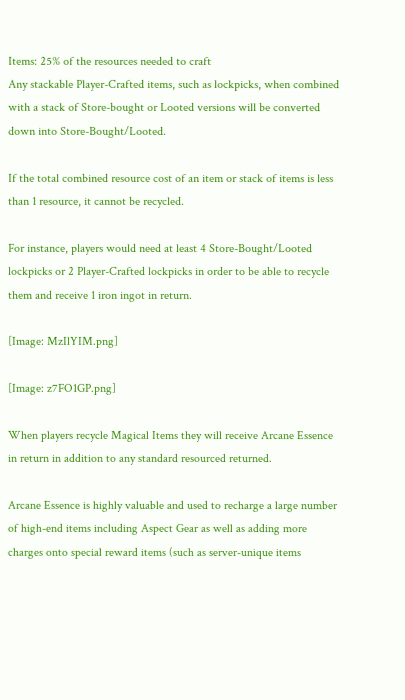Items: 25% of the resources needed to craft
Any stackable Player-Crafted items, such as lockpicks, when combined with a stack of Store-bought or Looted versions will be converted down into Store-Bought/Looted.

If the total combined resource cost of an item or stack of items is less than 1 resource, it cannot be recycled.

For instance, players would need at least 4 Store-Bought/Looted lockpicks or 2 Player-Crafted lockpicks in order to be able to recycle them and receive 1 iron ingot in return.

[Image: MzIlYIM.png]

[Image: z7FO1GP.png]

When players recycle Magical Items they will receive Arcane Essence in return in addition to any standard resourced returned.

Arcane Essence is highly valuable and used to recharge a large number of high-end items including Aspect Gear as well as adding more charges onto special reward items (such as server-unique items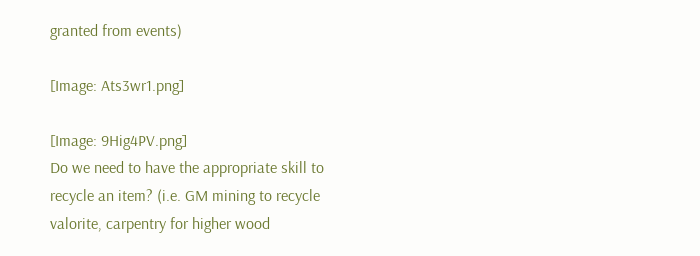granted from events)

[Image: Ats3wr1.png]

[Image: 9Hig4PV.png]
Do we need to have the appropriate skill to recycle an item? (i.e. GM mining to recycle valorite, carpentry for higher wood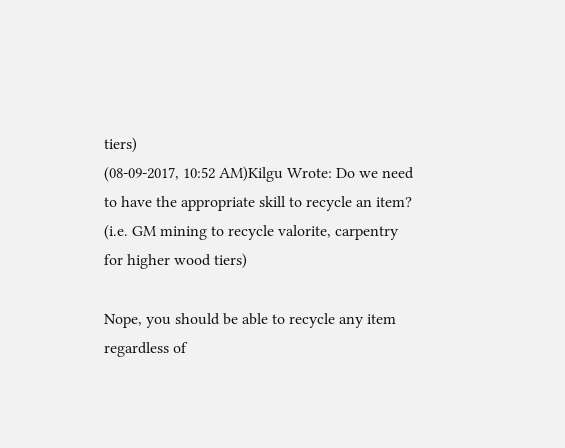tiers)
(08-09-2017, 10:52 AM)Kilgu Wrote: Do we need to have the appropriate skill to recycle an item? (i.e. GM mining to recycle valorite, carpentry for higher wood tiers)

Nope, you should be able to recycle any item regardless of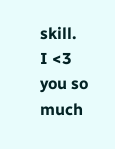skill.
I <3 you so much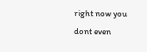right now you dont even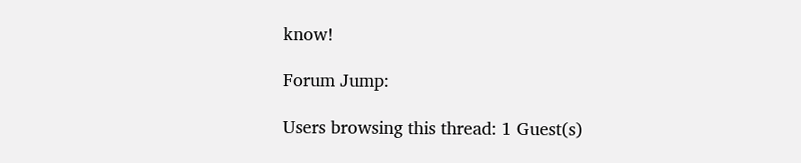know!

Forum Jump:

Users browsing this thread: 1 Guest(s)